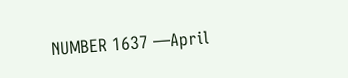NUMBER 1637 —April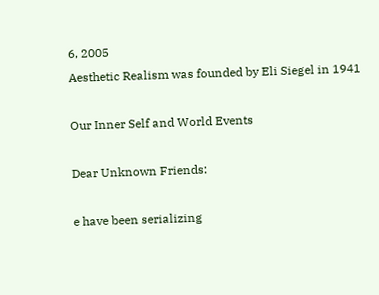6, 2005
Aesthetic Realism was founded by Eli Siegel in 1941

Our Inner Self and World Events

Dear Unknown Friends:

e have been serializing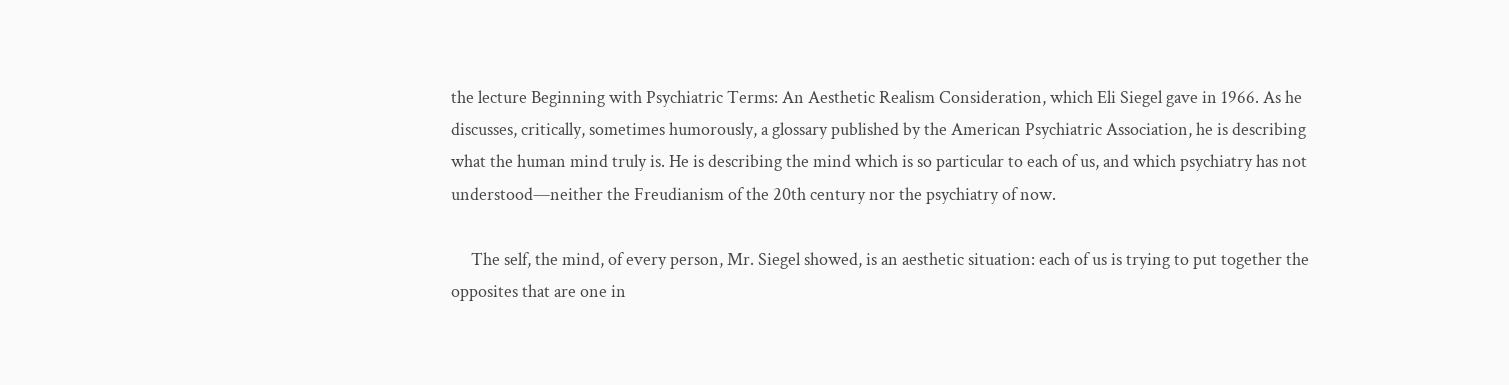the lecture Beginning with Psychiatric Terms: An Aesthetic Realism Consideration, which Eli Siegel gave in 1966. As he discusses, critically, sometimes humorously, a glossary published by the American Psychiatric Association, he is describing what the human mind truly is. He is describing the mind which is so particular to each of us, and which psychiatry has not understood—neither the Freudianism of the 20th century nor the psychiatry of now.

     The self, the mind, of every person, Mr. Siegel showed, is an aesthetic situation: each of us is trying to put together the opposites that are one in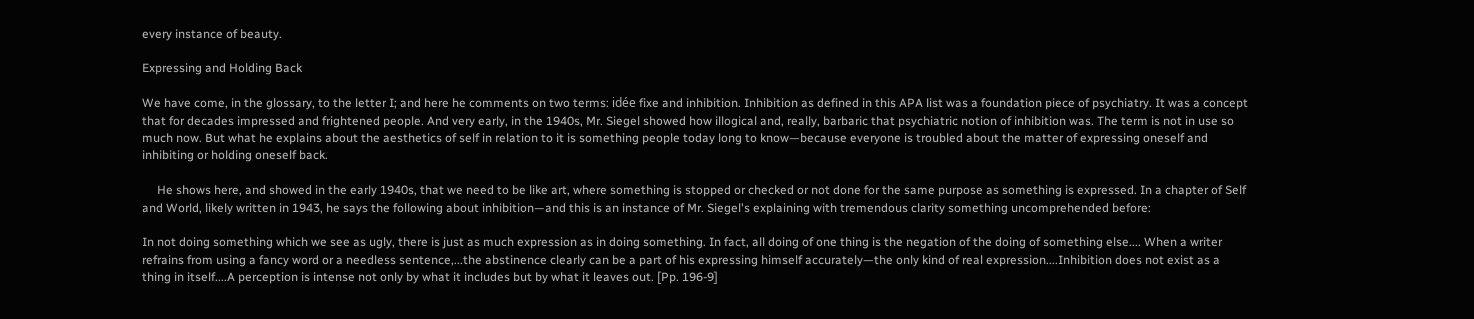every instance of beauty.

Expressing and Holding Back

We have come, in the glossary, to the letter I; and here he comments on two terms: idée fixe and inhibition. Inhibition as defined in this APA list was a foundation piece of psychiatry. It was a concept that for decades impressed and frightened people. And very early, in the 1940s, Mr. Siegel showed how illogical and, really, barbaric that psychiatric notion of inhibition was. The term is not in use so much now. But what he explains about the aesthetics of self in relation to it is something people today long to know—because everyone is troubled about the matter of expressing oneself and inhibiting or holding oneself back.

     He shows here, and showed in the early 1940s, that we need to be like art, where something is stopped or checked or not done for the same purpose as something is expressed. In a chapter of Self and World, likely written in 1943, he says the following about inhibition—and this is an instance of Mr. Siegel's explaining with tremendous clarity something uncomprehended before:

In not doing something which we see as ugly, there is just as much expression as in doing something. In fact, all doing of one thing is the negation of the doing of something else.... When a writer refrains from using a fancy word or a needless sentence,...the abstinence clearly can be a part of his expressing himself accurately—the only kind of real expression....Inhibition does not exist as a thing in itself....A perception is intense not only by what it includes but by what it leaves out. [Pp. 196-9]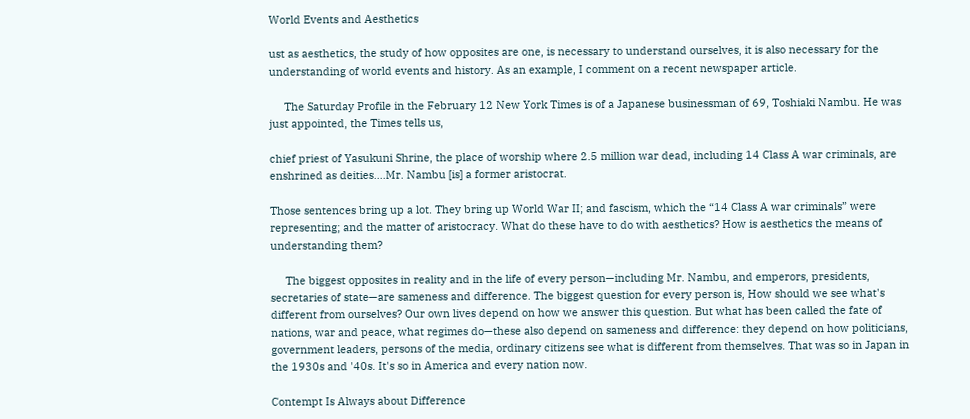World Events and Aesthetics

ust as aesthetics, the study of how opposites are one, is necessary to understand ourselves, it is also necessary for the understanding of world events and history. As an example, I comment on a recent newspaper article.

     The Saturday Profile in the February 12 New York Times is of a Japanese businessman of 69, Toshiaki Nambu. He was just appointed, the Times tells us,

chief priest of Yasukuni Shrine, the place of worship where 2.5 million war dead, including 14 Class A war criminals, are enshrined as deities....Mr. Nambu [is] a former aristocrat.

Those sentences bring up a lot. They bring up World War II; and fascism, which the “14 Class A war criminals” were representing; and the matter of aristocracy. What do these have to do with aesthetics? How is aesthetics the means of understanding them?

     The biggest opposites in reality and in the life of every person—including Mr. Nambu, and emperors, presidents, secretaries of state—are sameness and difference. The biggest question for every person is, How should we see what's different from ourselves? Our own lives depend on how we answer this question. But what has been called the fate of nations, war and peace, what regimes do—these also depend on sameness and difference: they depend on how politicians, government leaders, persons of the media, ordinary citizens see what is different from themselves. That was so in Japan in the 1930s and '40s. It's so in America and every nation now.

Contempt Is Always about Difference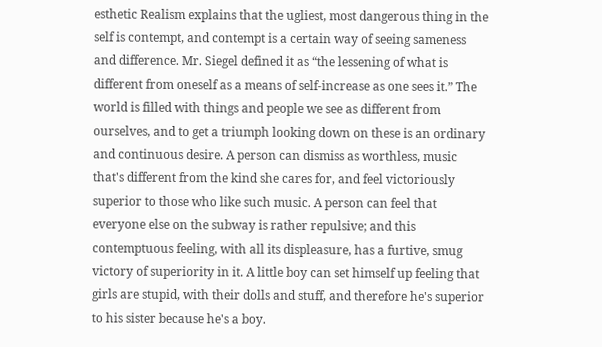esthetic Realism explains that the ugliest, most dangerous thing in the self is contempt, and contempt is a certain way of seeing sameness and difference. Mr. Siegel defined it as “the lessening of what is different from oneself as a means of self-increase as one sees it.” The world is filled with things and people we see as different from ourselves, and to get a triumph looking down on these is an ordinary and continuous desire. A person can dismiss as worthless, music that's different from the kind she cares for, and feel victoriously superior to those who like such music. A person can feel that everyone else on the subway is rather repulsive; and this contemptuous feeling, with all its displeasure, has a furtive, smug victory of superiority in it. A little boy can set himself up feeling that girls are stupid, with their dolls and stuff, and therefore he's superior to his sister because he's a boy.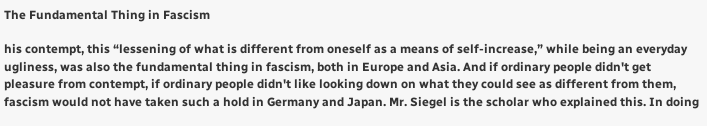The Fundamental Thing in Fascism

his contempt, this “lessening of what is different from oneself as a means of self-increase,” while being an everyday ugliness, was also the fundamental thing in fascism, both in Europe and Asia. And if ordinary people didn't get pleasure from contempt, if ordinary people didn't like looking down on what they could see as different from them, fascism would not have taken such a hold in Germany and Japan. Mr. Siegel is the scholar who explained this. In doing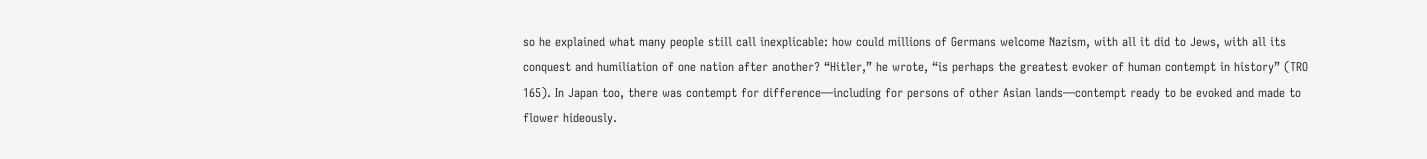so he explained what many people still call inexplicable: how could millions of Germans welcome Nazism, with all it did to Jews, with all its conquest and humiliation of one nation after another? “Hitler,” he wrote, “is perhaps the greatest evoker of human contempt in history” (TRO 165). In Japan too, there was contempt for difference—including for persons of other Asian lands—contempt ready to be evoked and made to flower hideously.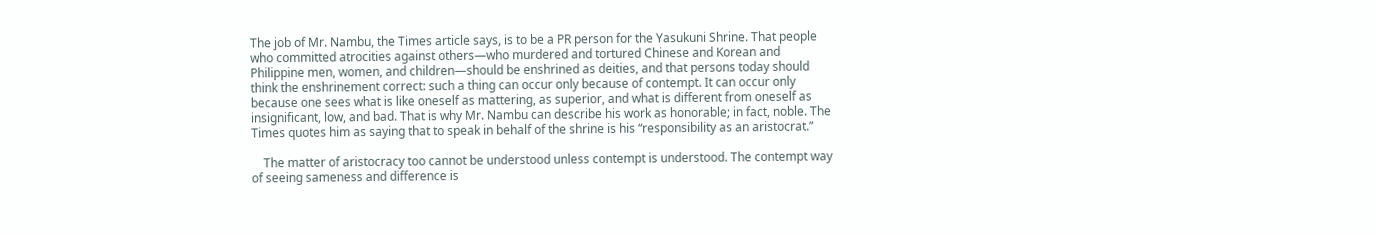The job of Mr. Nambu, the Times article says, is to be a PR person for the Yasukuni Shrine. That people who committed atrocities against others—who murdered and tortured Chinese and Korean and Philippine men, women, and children—should be enshrined as deities, and that persons today should think the enshrinement correct: such a thing can occur only because of contempt. It can occur only because one sees what is like oneself as mattering, as superior, and what is different from oneself as insignificant, low, and bad. That is why Mr. Nambu can describe his work as honorable; in fact, noble. The Times quotes him as saying that to speak in behalf of the shrine is his “responsibility as an aristocrat.”

    The matter of aristocracy too cannot be understood unless contempt is understood. The contempt way of seeing sameness and difference is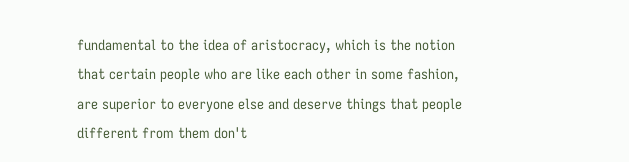fundamental to the idea of aristocracy, which is the notion that certain people who are like each other in some fashion, are superior to everyone else and deserve things that people different from them don't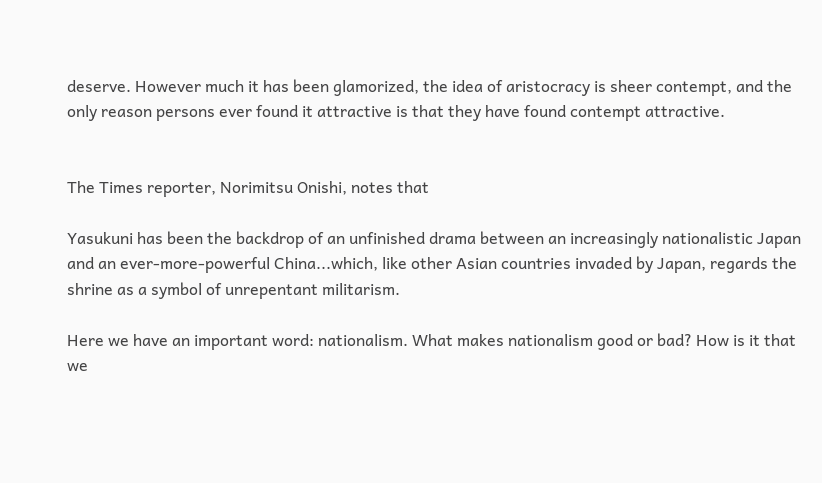deserve. However much it has been glamorized, the idea of aristocracy is sheer contempt, and the only reason persons ever found it attractive is that they have found contempt attractive.


The Times reporter, Norimitsu Onishi, notes that

Yasukuni has been the backdrop of an unfinished drama between an increasingly nationalistic Japan and an ever-more-powerful China...which, like other Asian countries invaded by Japan, regards the shrine as a symbol of unrepentant militarism.

Here we have an important word: nationalism. What makes nationalism good or bad? How is it that we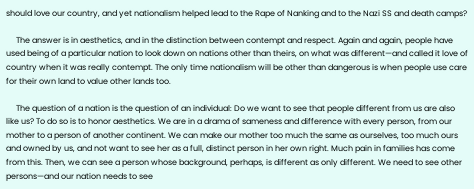should love our country, and yet nationalism helped lead to the Rape of Nanking and to the Nazi SS and death camps?

     The answer is in aesthetics, and in the distinction between contempt and respect. Again and again, people have used being of a particular nation to look down on nations other than theirs, on what was different—and called it love of country when it was really contempt. The only time nationalism will be other than dangerous is when people use care for their own land to value other lands too.

     The question of a nation is the question of an individual: Do we want to see that people different from us are also like us? To do so is to honor aesthetics. We are in a drama of sameness and difference with every person, from our mother to a person of another continent. We can make our mother too much the same as ourselves, too much ours and owned by us, and not want to see her as a full, distinct person in her own right. Much pain in families has come from this. Then, we can see a person whose background, perhaps, is different as only different. We need to see other persons—and our nation needs to see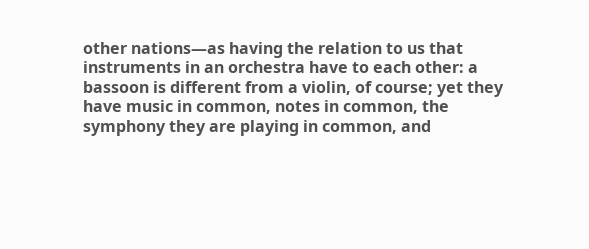other nations—as having the relation to us that instruments in an orchestra have to each other: a bassoon is different from a violin, of course; yet they have music in common, notes in common, the symphony they are playing in common, and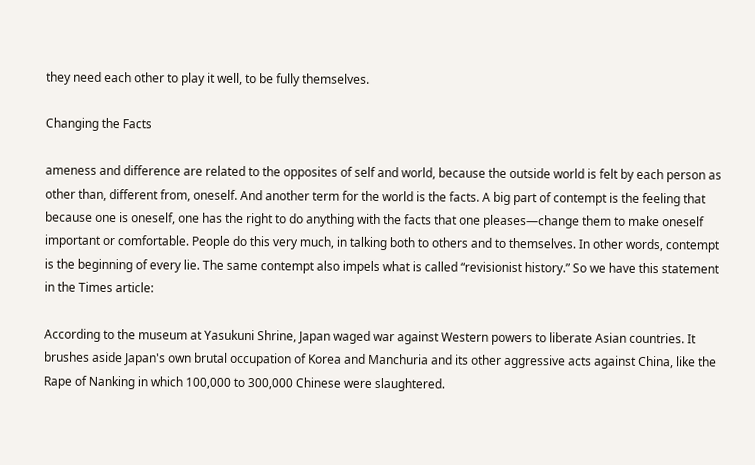they need each other to play it well, to be fully themselves.

Changing the Facts

ameness and difference are related to the opposites of self and world, because the outside world is felt by each person as other than, different from, oneself. And another term for the world is the facts. A big part of contempt is the feeling that because one is oneself, one has the right to do anything with the facts that one pleases—change them to make oneself important or comfortable. People do this very much, in talking both to others and to themselves. In other words, contempt is the beginning of every lie. The same contempt also impels what is called “revisionist history.” So we have this statement in the Times article:

According to the museum at Yasukuni Shrine, Japan waged war against Western powers to liberate Asian countries. It brushes aside Japan's own brutal occupation of Korea and Manchuria and its other aggressive acts against China, like the Rape of Nanking in which 100,000 to 300,000 Chinese were slaughtered.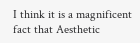I think it is a magnificent fact that Aesthetic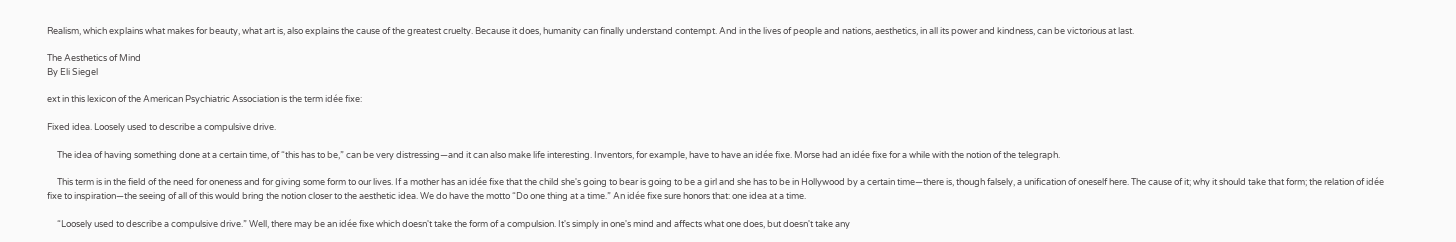Realism, which explains what makes for beauty, what art is, also explains the cause of the greatest cruelty. Because it does, humanity can finally understand contempt. And in the lives of people and nations, aesthetics, in all its power and kindness, can be victorious at last.

The Aesthetics of Mind
By Eli Siegel

ext in this lexicon of the American Psychiatric Association is the term idée fixe:

Fixed idea. Loosely used to describe a compulsive drive.

     The idea of having something done at a certain time, of “this has to be,” can be very distressing—and it can also make life interesting. Inventors, for example, have to have an idée fixe. Morse had an idée fixe for a while with the notion of the telegraph.

     This term is in the field of the need for oneness and for giving some form to our lives. If a mother has an idée fixe that the child she's going to bear is going to be a girl and she has to be in Hollywood by a certain time—there is, though falsely, a unification of oneself here. The cause of it; why it should take that form; the relation of idée fixe to inspiration—the seeing of all of this would bring the notion closer to the aesthetic idea. We do have the motto “Do one thing at a time.” An idée fixe sure honors that: one idea at a time.

     “Loosely used to describe a compulsive drive.” Well, there may be an idée fixe which doesn't take the form of a compulsion. It's simply in one's mind and affects what one does, but doesn't take any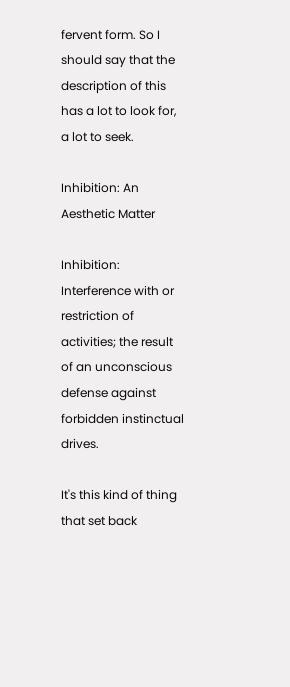fervent form. So I should say that the description of this has a lot to look for, a lot to seek.

Inhibition: An Aesthetic Matter

Inhibition: Interference with or restriction of activities; the result of an unconscious defense against forbidden instinctual drives.

It's this kind of thing that set back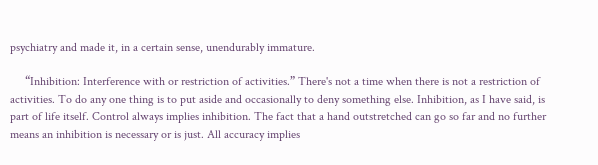psychiatry and made it, in a certain sense, unendurably immature.

     “Inhibition: Interference with or restriction of activities.” There's not a time when there is not a restriction of activities. To do any one thing is to put aside and occasionally to deny something else. Inhibition, as I have said, is part of life itself. Control always implies inhibition. The fact that a hand outstretched can go so far and no further means an inhibition is necessary or is just. All accuracy implies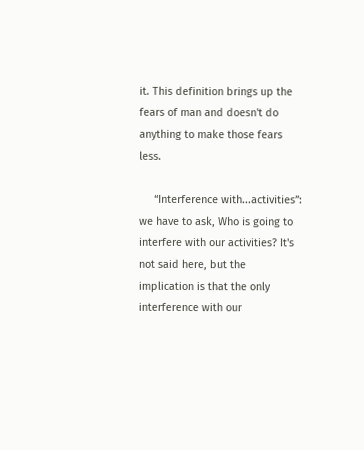it. This definition brings up the fears of man and doesn't do anything to make those fears less.

     “Interference with...activities”: we have to ask, Who is going to interfere with our activities? It's not said here, but the implication is that the only interference with our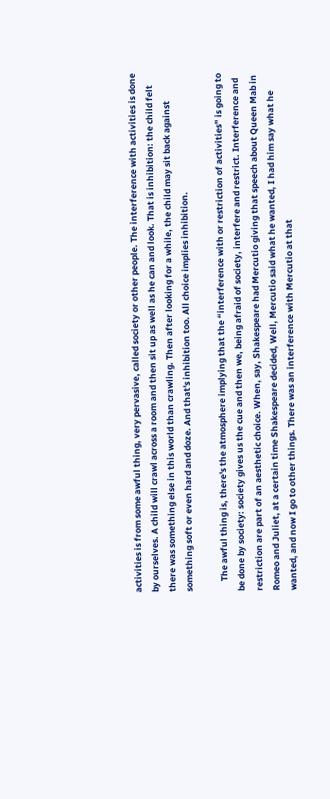activities is from some awful thing, very pervasive, called society or other people. The interference with activities is done by ourselves. A child will crawl across a room and then sit up as well as he can and look. That is inhibition: the child felt there was something else in this world than crawling. Then after looking for a while, the child may sit back against something soft or even hard and doze. And that's inhibition too. All choice implies inhibition.

     The awful thing is, there's the atmosphere implying that the “interference with or restriction of activities” is going to be done by society: society gives us the cue and then we, being afraid of society, interfere and restrict. Interference and restriction are part of an aesthetic choice. When, say, Shakespeare had Mercutio giving that speech about Queen Mab in Romeo and Juliet, at a certain time Shakespeare decided, Well, Mercutio said what he wanted, I had him say what he wanted, and now I go to other things. There was an interference with Mercutio at that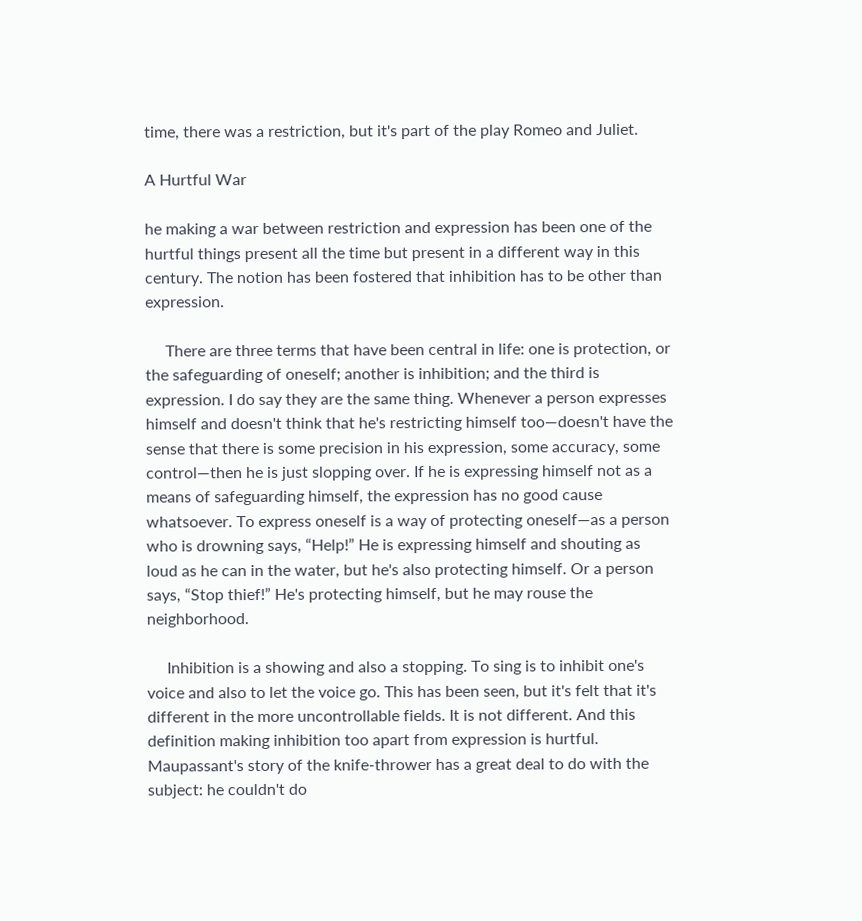time, there was a restriction, but it's part of the play Romeo and Juliet.

A Hurtful War

he making a war between restriction and expression has been one of the hurtful things present all the time but present in a different way in this century. The notion has been fostered that inhibition has to be other than expression.

     There are three terms that have been central in life: one is protection, or the safeguarding of oneself; another is inhibition; and the third is expression. I do say they are the same thing. Whenever a person expresses himself and doesn't think that he's restricting himself too—doesn't have the sense that there is some precision in his expression, some accuracy, some control—then he is just slopping over. If he is expressing himself not as a means of safeguarding himself, the expression has no good cause whatsoever. To express oneself is a way of protecting oneself—as a person who is drowning says, “Help!” He is expressing himself and shouting as loud as he can in the water, but he's also protecting himself. Or a person says, “Stop thief!” He's protecting himself, but he may rouse the neighborhood.

     Inhibition is a showing and also a stopping. To sing is to inhibit one's voice and also to let the voice go. This has been seen, but it's felt that it's different in the more uncontrollable fields. It is not different. And this definition making inhibition too apart from expression is hurtful. Maupassant's story of the knife-thrower has a great deal to do with the subject: he couldn't do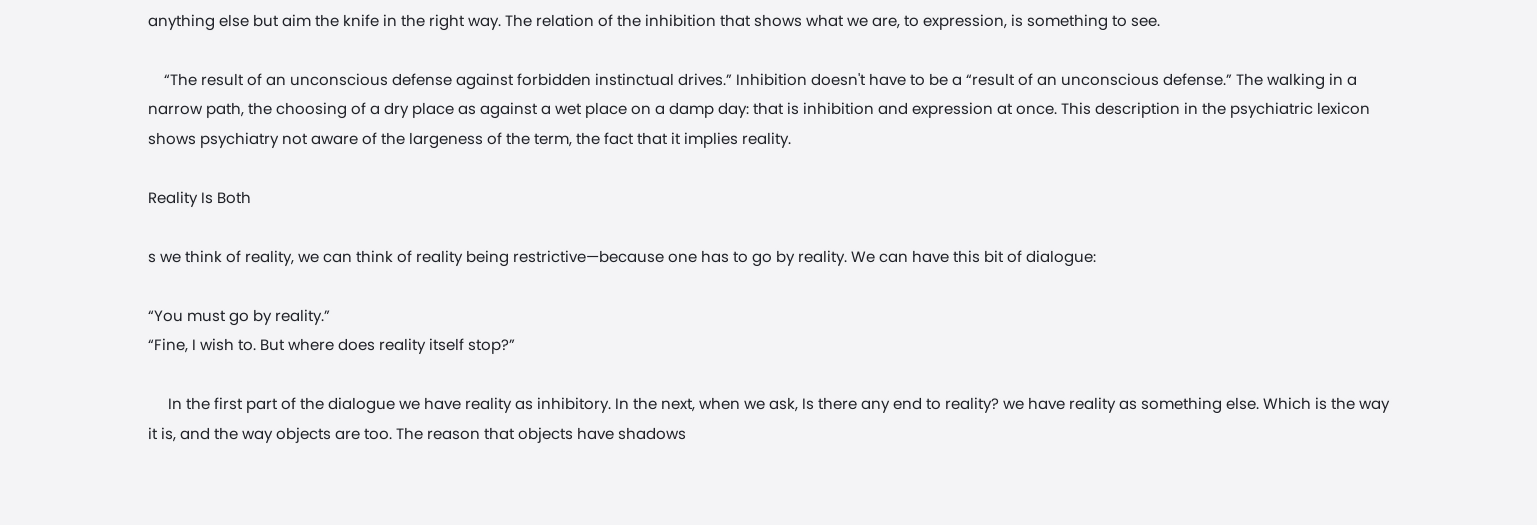anything else but aim the knife in the right way. The relation of the inhibition that shows what we are, to expression, is something to see.

    “The result of an unconscious defense against forbidden instinctual drives.” Inhibition doesn't have to be a “result of an unconscious defense.” The walking in a narrow path, the choosing of a dry place as against a wet place on a damp day: that is inhibition and expression at once. This description in the psychiatric lexicon shows psychiatry not aware of the largeness of the term, the fact that it implies reality.

Reality Is Both

s we think of reality, we can think of reality being restrictive—because one has to go by reality. We can have this bit of dialogue:

“You must go by reality.”
“Fine, I wish to. But where does reality itself stop?”

     In the first part of the dialogue we have reality as inhibitory. In the next, when we ask, Is there any end to reality? we have reality as something else. Which is the way it is, and the way objects are too. The reason that objects have shadows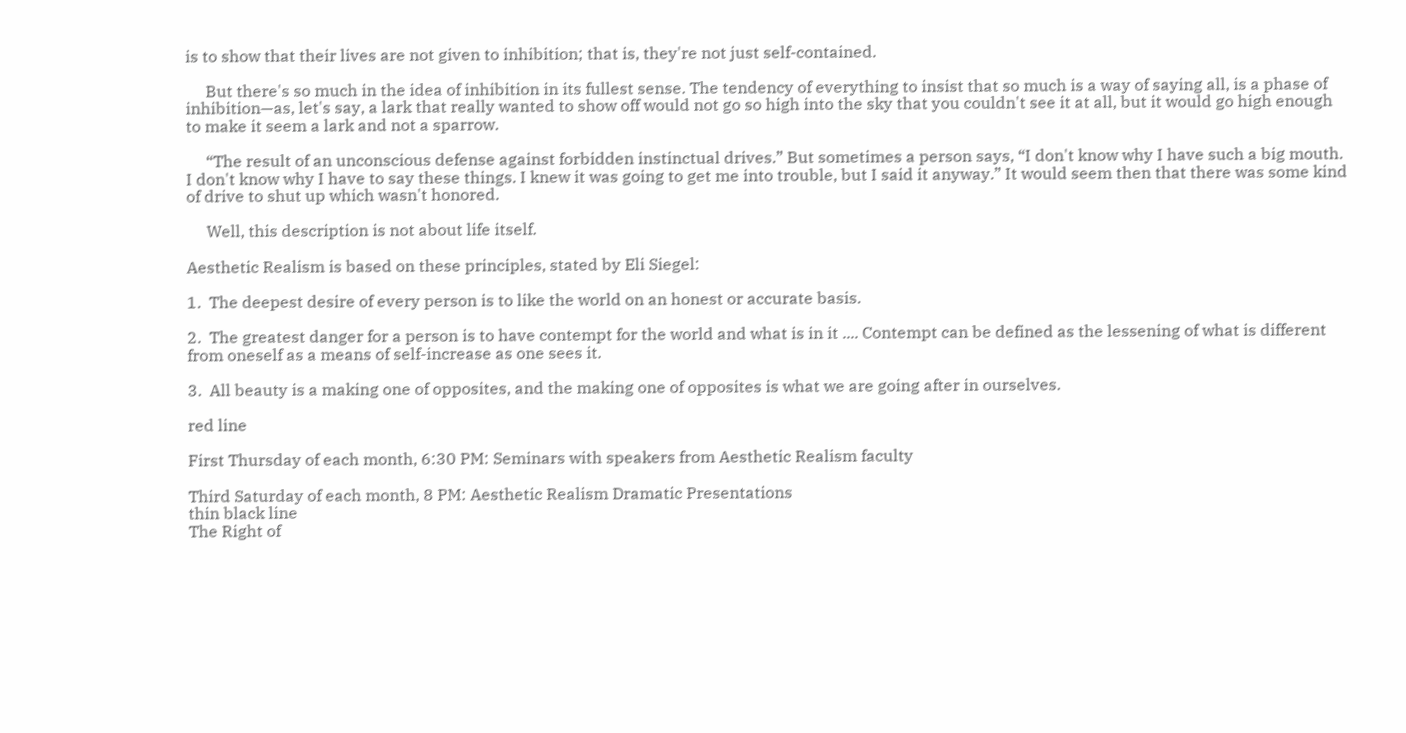is to show that their lives are not given to inhibition; that is, they're not just self-contained.

     But there's so much in the idea of inhibition in its fullest sense. The tendency of everything to insist that so much is a way of saying all, is a phase of inhibition—as, let's say, a lark that really wanted to show off would not go so high into the sky that you couldn't see it at all, but it would go high enough to make it seem a lark and not a sparrow.

     “The result of an unconscious defense against forbidden instinctual drives.” But sometimes a person says, “I don't know why I have such a big mouth. I don't know why I have to say these things. I knew it was going to get me into trouble, but I said it anyway.” It would seem then that there was some kind of drive to shut up which wasn't honored.

     Well, this description is not about life itself.

Aesthetic Realism is based on these principles, stated by Eli Siegel:

1.  The deepest desire of every person is to like the world on an honest or accurate basis.

2.  The greatest danger for a person is to have contempt for the world and what is in it .... Contempt can be defined as the lessening of what is different from oneself as a means of self-increase as one sees it.

3.  All beauty is a making one of opposites, and the making one of opposites is what we are going after in ourselves.

red line

First Thursday of each month, 6:30 PM: Seminars with speakers from Aesthetic Realism faculty

Third Saturday of each month, 8 PM: Aesthetic Realism Dramatic Presentations
thin black line
The Right of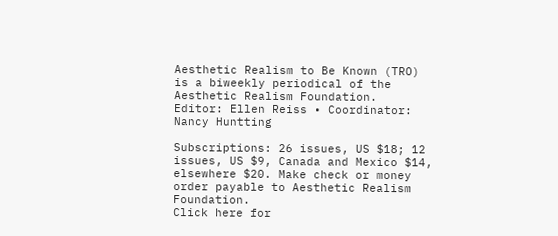Aesthetic Realism to Be Known (TRO) is a biweekly periodical of the Aesthetic Realism Foundation.
Editor: Ellen Reiss • Coordinator: Nancy Huntting

Subscriptions: 26 issues, US $18; 12 issues, US $9, Canada and Mexico $14, elsewhere $20. Make check or money order payable to Aesthetic Realism Foundation.
Click here for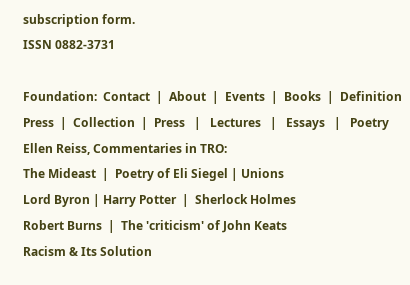subscription form.
ISSN 0882-3731

Foundation:  Contact  |  About  |  Events  |  Books  |  Definition Press  |  Collection  |  Press   |   Lectures   |   Essays   |   Poetry
Ellen Reiss, Commentaries in TRO:
The Mideast  |  Poetry of Eli Siegel | Unions
Lord Byron | Harry Potter  |  Sherlock Holmes
Robert Burns  |  The 'criticism' of John Keats
Racism & Its Solution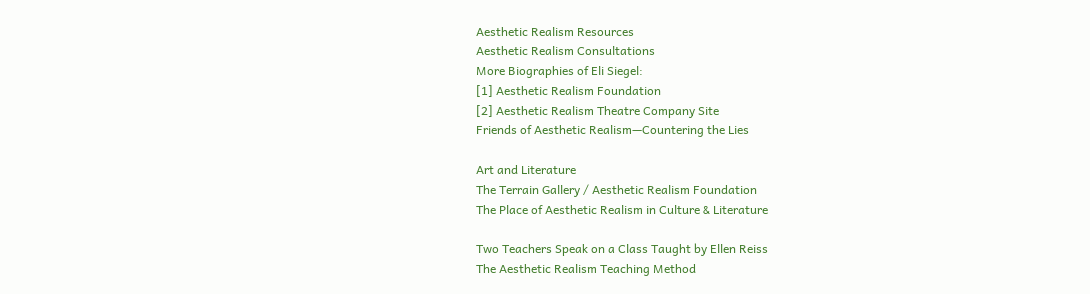Aesthetic Realism Resources
Aesthetic Realism Consultations
More Biographies of Eli Siegel:
[1] Aesthetic Realism Foundation
[2] Aesthetic Realism Theatre Company Site
Friends of Aesthetic Realism—Countering the Lies

Art and Literature
The Terrain Gallery / Aesthetic Realism Foundation
The Place of Aesthetic Realism in Culture & Literature

Two Teachers Speak on a Class Taught by Ellen Reiss
The Aesthetic Realism Teaching Method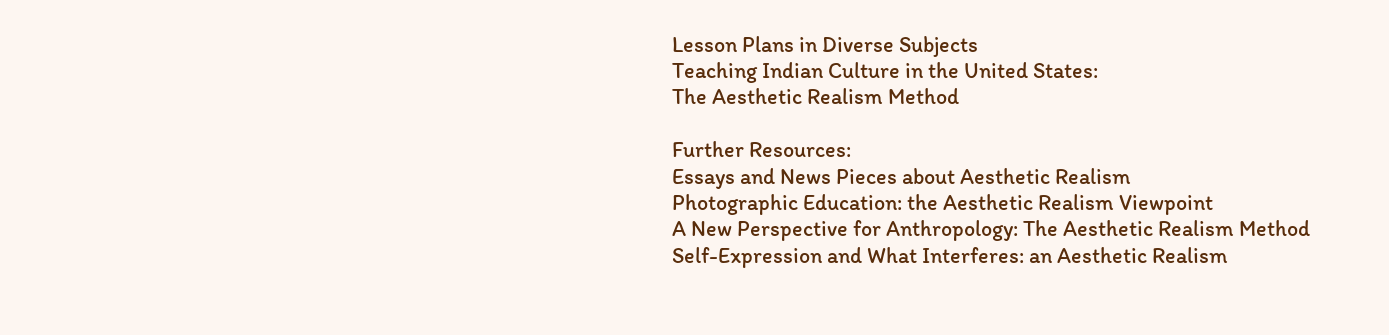Lesson Plans in Diverse Subjects
Teaching Indian Culture in the United States:
The Aesthetic Realism Method

Further Resources:
Essays and News Pieces about Aesthetic Realism
Photographic Education: the Aesthetic Realism Viewpoint
A New Perspective for Anthropology: The Aesthetic Realism Method
Self-Expression and What Interferes: an Aesthetic Realism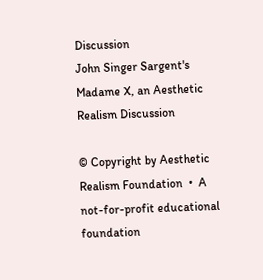Discussion
John Singer Sargent's Madame X, an Aesthetic Realism Discussion

© Copyright by Aesthetic Realism Foundation  •  A not-for-profit educational foundation